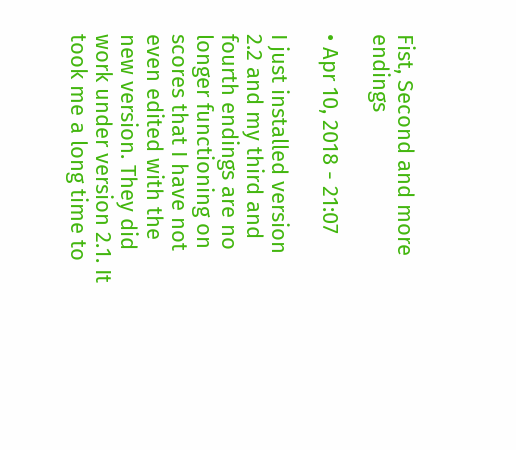Fist, Second and more endings

• Apr 10, 2018 - 21:07

I just installed version 2.2 and my third and fourth endings are no longer functioning on scores that I have not even edited with the new version. They did work under version 2.1. It took me a long time to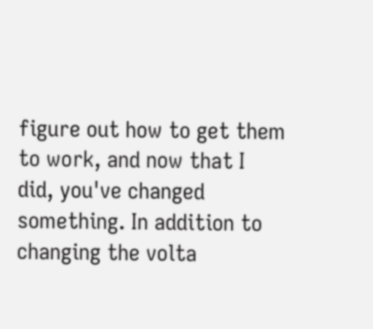figure out how to get them to work, and now that I did, you've changed something. In addition to changing the volta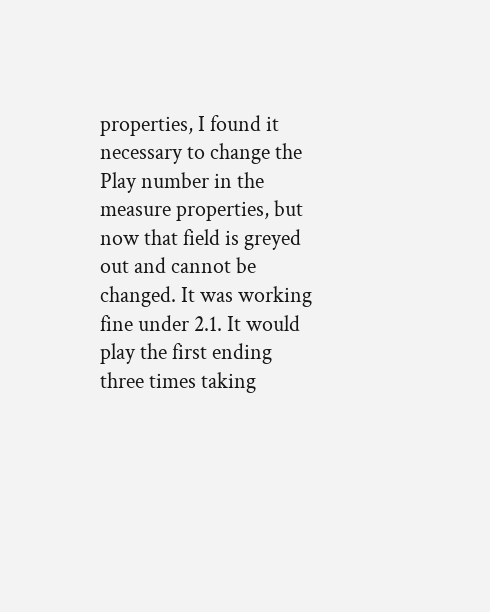properties, I found it necessary to change the Play number in the measure properties, but now that field is greyed out and cannot be changed. It was working fine under 2.1. It would play the first ending three times taking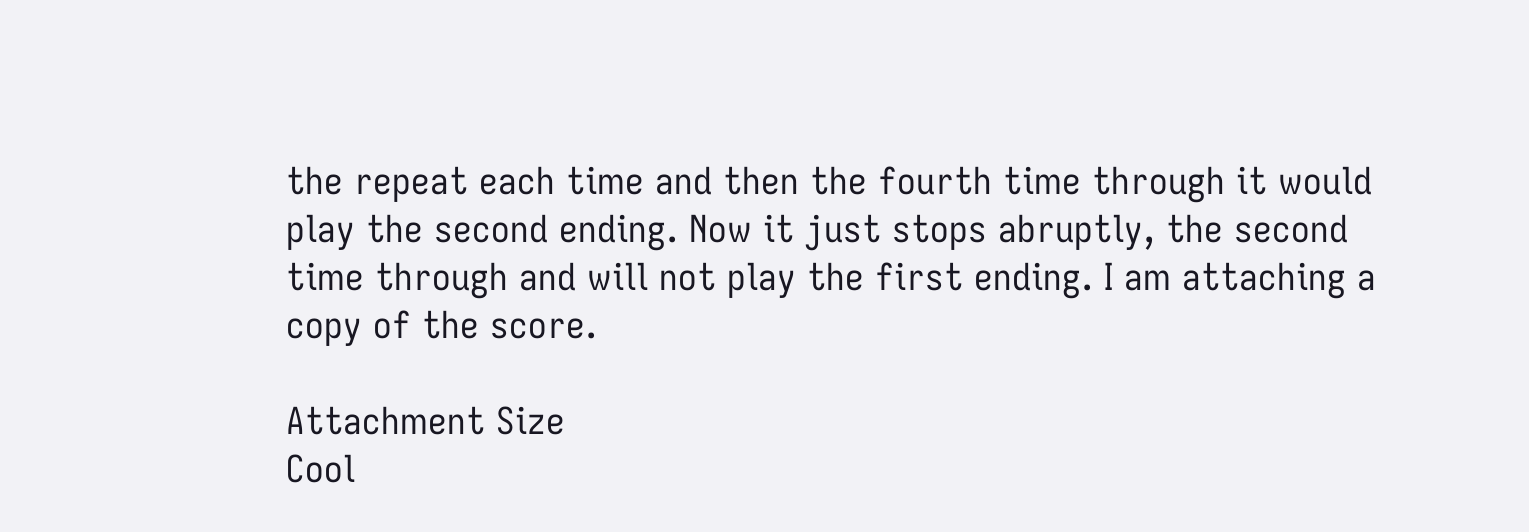the repeat each time and then the fourth time through it would play the second ending. Now it just stops abruptly, the second time through and will not play the first ending. I am attaching a copy of the score.

Attachment Size
Cool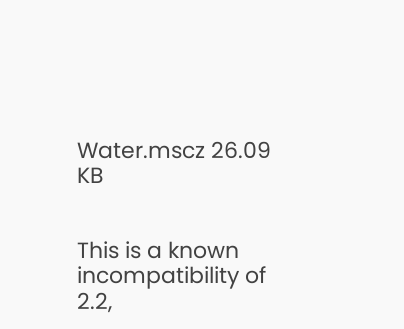Water.mscz 26.09 KB


This is a known incompatibility of 2.2,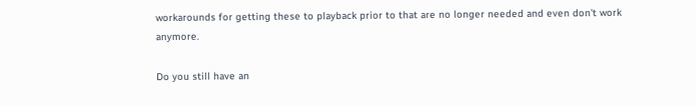workarounds for getting these to playback prior to that are no longer needed and even don't work anymore.

Do you still have an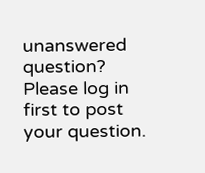unanswered question? Please log in first to post your question.